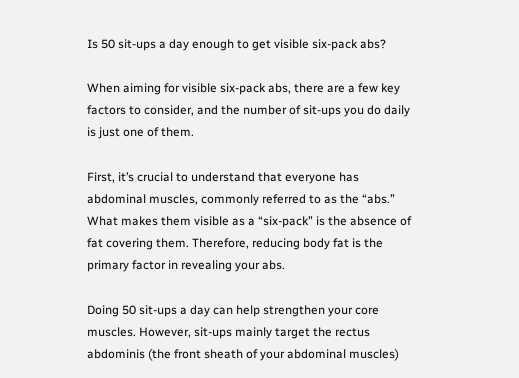Is 50 sit-ups a day enough to get visible six-pack abs?

When aiming for visible six-pack abs, there are a few key factors to consider, and the number of sit-ups you do daily is just one of them.

First, it’s crucial to understand that everyone has abdominal muscles, commonly referred to as the “abs.” What makes them visible as a “six-pack” is the absence of fat covering them. Therefore, reducing body fat is the primary factor in revealing your abs.

Doing 50 sit-ups a day can help strengthen your core muscles. However, sit-ups mainly target the rectus abdominis (the front sheath of your abdominal muscles)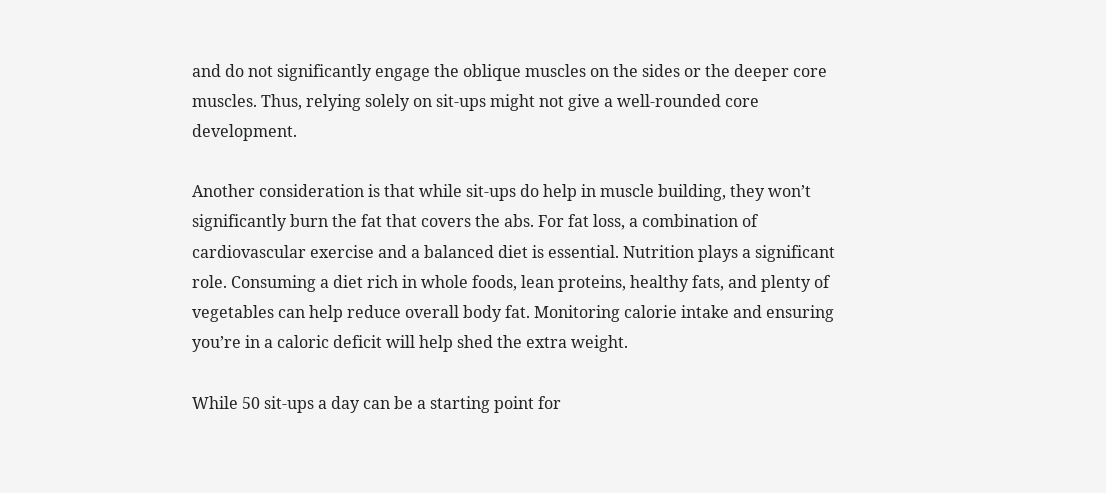and do not significantly engage the oblique muscles on the sides or the deeper core muscles. Thus, relying solely on sit-ups might not give a well-rounded core development.

Another consideration is that while sit-ups do help in muscle building, they won’t significantly burn the fat that covers the abs. For fat loss, a combination of cardiovascular exercise and a balanced diet is essential. Nutrition plays a significant role. Consuming a diet rich in whole foods, lean proteins, healthy fats, and plenty of vegetables can help reduce overall body fat. Monitoring calorie intake and ensuring you’re in a caloric deficit will help shed the extra weight.

While 50 sit-ups a day can be a starting point for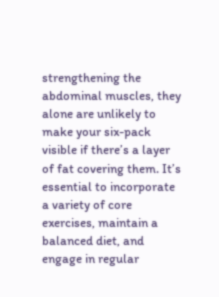strengthening the abdominal muscles, they alone are unlikely to make your six-pack visible if there’s a layer of fat covering them. It’s essential to incorporate a variety of core exercises, maintain a balanced diet, and engage in regular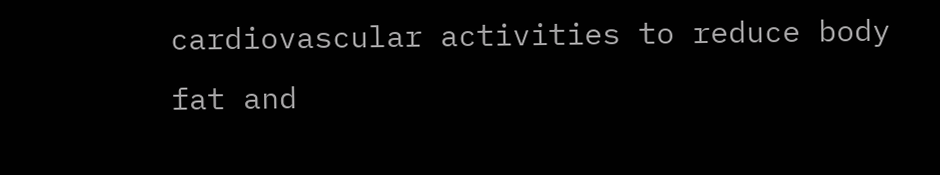cardiovascular activities to reduce body fat and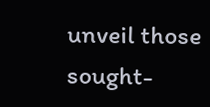unveil those sought-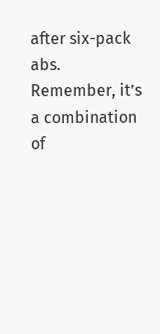after six-pack abs. Remember, it’s a combination of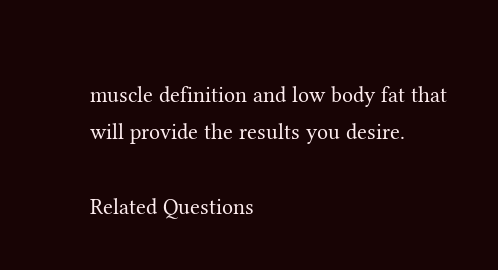muscle definition and low body fat that will provide the results you desire.

Related Questions